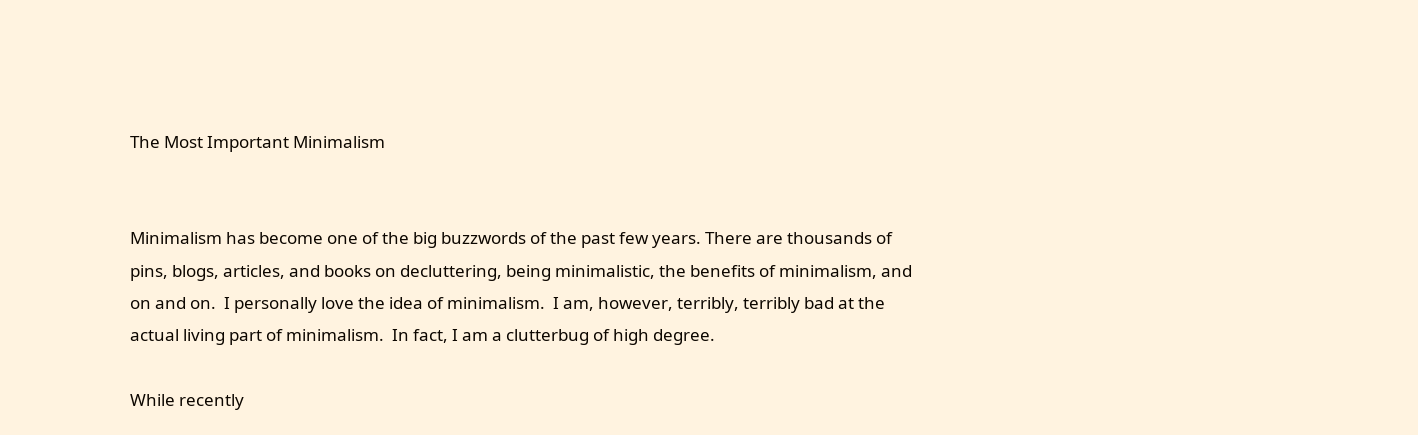The Most Important Minimalism


Minimalism has become one of the big buzzwords of the past few years. There are thousands of pins, blogs, articles, and books on decluttering, being minimalistic, the benefits of minimalism, and on and on.  I personally love the idea of minimalism.  I am, however, terribly, terribly bad at the actual living part of minimalism.  In fact, I am a clutterbug of high degree.

While recently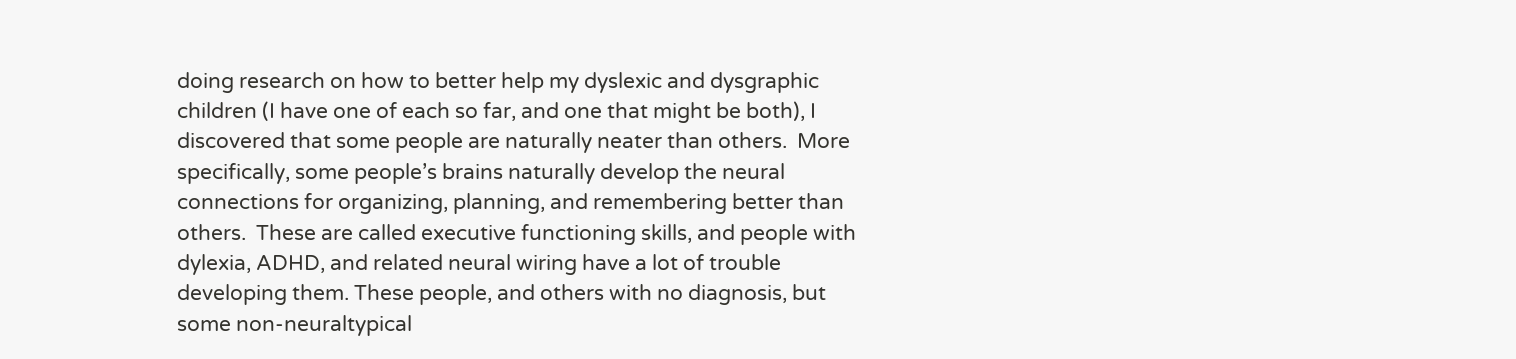doing research on how to better help my dyslexic and dysgraphic children (I have one of each so far, and one that might be both), I discovered that some people are naturally neater than others.  More specifically, some people’s brains naturally develop the neural connections for organizing, planning, and remembering better than others.  These are called executive functioning skills, and people with dylexia, ADHD, and related neural wiring have a lot of trouble developing them. These people, and others with no diagnosis, but some non-neuraltypical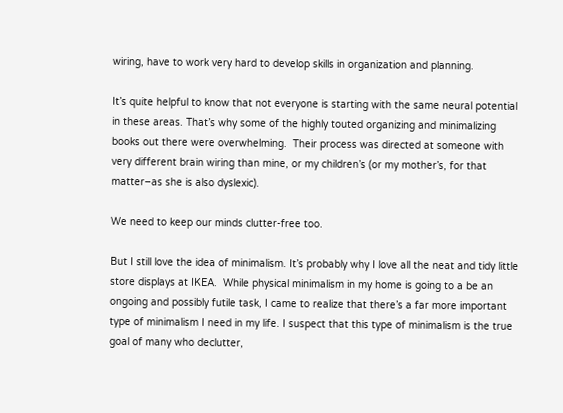wiring, have to work very hard to develop skills in organization and planning.

It’s quite helpful to know that not everyone is starting with the same neural potential in these areas. That’s why some of the highly touted organizing and minimalizing books out there were overwhelming.  Their process was directed at someone with very different brain wiring than mine, or my children’s (or my mother’s, for that matter–as she is also dyslexic).

We need to keep our minds clutter-free too.

But I still love the idea of minimalism. It’s probably why I love all the neat and tidy little store displays at IKEA.  While physical minimalism in my home is going to a be an ongoing and possibly futile task, I came to realize that there’s a far more important type of minimalism I need in my life. I suspect that this type of minimalism is the true goal of many who declutter,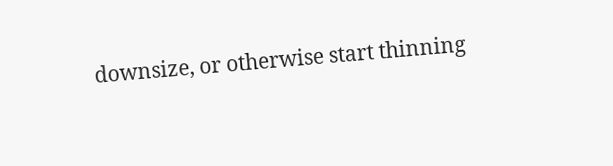downsize, or otherwise start thinning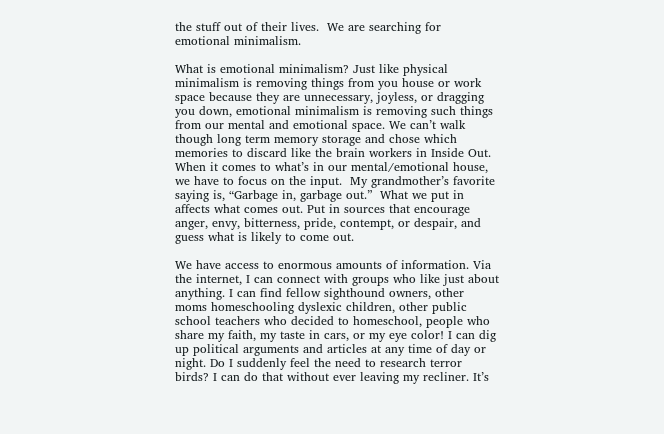the stuff out of their lives.  We are searching for emotional minimalism.

What is emotional minimalism? Just like physical minimalism is removing things from you house or work space because they are unnecessary, joyless, or dragging you down, emotional minimalism is removing such things from our mental and emotional space. We can’t walk though long term memory storage and chose which memories to discard like the brain workers in Inside Out.  When it comes to what’s in our mental/emotional house, we have to focus on the input.  My grandmother’s favorite saying is, “Garbage in, garbage out.”  What we put in affects what comes out. Put in sources that encourage anger, envy, bitterness, pride, contempt, or despair, and guess what is likely to come out.

We have access to enormous amounts of information. Via the internet, I can connect with groups who like just about anything. I can find fellow sighthound owners, other moms homeschooling dyslexic children, other public school teachers who decided to homeschool, people who share my faith, my taste in cars, or my eye color! I can dig up political arguments and articles at any time of day or night. Do I suddenly feel the need to research terror birds? I can do that without ever leaving my recliner. It’s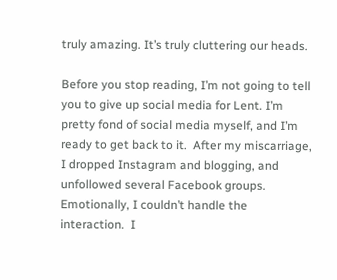truly amazing. It’s truly cluttering our heads.

Before you stop reading, I’m not going to tell you to give up social media for Lent. I’m pretty fond of social media myself, and I’m ready to get back to it.  After my miscarriage, I dropped Instagram and blogging, and unfollowed several Facebook groups. Emotionally, I couldn’t handle the interaction.  I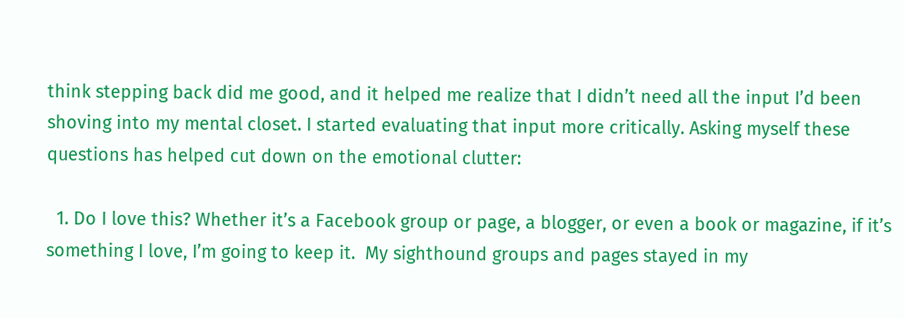think stepping back did me good, and it helped me realize that I didn’t need all the input I’d been shoving into my mental closet. I started evaluating that input more critically. Asking myself these questions has helped cut down on the emotional clutter:

  1. Do I love this? Whether it’s a Facebook group or page, a blogger, or even a book or magazine, if it’s something I love, I’m going to keep it.  My sighthound groups and pages stayed in my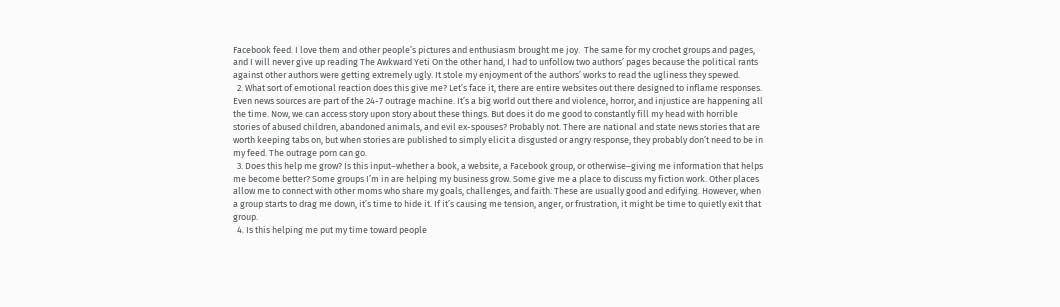Facebook feed. I love them and other people’s pictures and enthusiasm brought me joy.  The same for my crochet groups and pages, and I will never give up reading The Awkward Yeti On the other hand, I had to unfollow two authors’ pages because the political rants against other authors were getting extremely ugly. It stole my enjoyment of the authors’ works to read the ugliness they spewed.
  2. What sort of emotional reaction does this give me? Let’s face it, there are entire websites out there designed to inflame responses.  Even news sources are part of the 24-7 outrage machine. It’s a big world out there and violence, horror, and injustice are happening all the time. Now, we can access story upon story about these things. But does it do me good to constantly fill my head with horrible stories of abused children, abandoned animals, and evil ex-spouses? Probably not. There are national and state news stories that are worth keeping tabs on, but when stories are published to simply elicit a disgusted or angry response, they probably don’t need to be in my feed. The outrage porn can go.
  3. Does this help me grow? Is this input–whether a book, a website, a Facebook group, or otherwise–giving me information that helps me become better? Some groups I’m in are helping my business grow. Some give me a place to discuss my fiction work. Other places allow me to connect with other moms who share my goals, challenges, and faith. These are usually good and edifying. However, when a group starts to drag me down, it’s time to hide it. If it’s causing me tension, anger, or frustration, it might be time to quietly exit that group.
  4. Is this helping me put my time toward people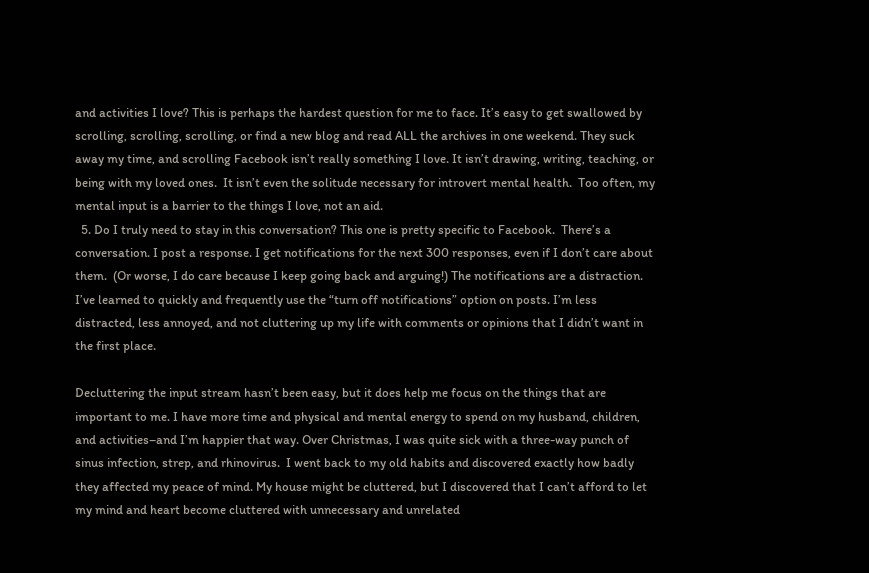and activities I love? This is perhaps the hardest question for me to face. It’s easy to get swallowed by  scrolling, scrolling, scrolling, or find a new blog and read ALL the archives in one weekend. They suck away my time, and scrolling Facebook isn’t really something I love. It isn’t drawing, writing, teaching, or being with my loved ones.  It isn’t even the solitude necessary for introvert mental health.  Too often, my mental input is a barrier to the things I love, not an aid.
  5. Do I truly need to stay in this conversation? This one is pretty specific to Facebook.  There’s a conversation. I post a response. I get notifications for the next 300 responses, even if I don’t care about them.  (Or worse, I do care because I keep going back and arguing!) The notifications are a distraction.  I’ve learned to quickly and frequently use the “turn off notifications” option on posts. I’m less distracted, less annoyed, and not cluttering up my life with comments or opinions that I didn’t want in the first place.

Decluttering the input stream hasn’t been easy, but it does help me focus on the things that are important to me. I have more time and physical and mental energy to spend on my husband, children, and activities–and I’m happier that way. Over Christmas, I was quite sick with a three-way punch of sinus infection, strep, and rhinovirus.  I went back to my old habits and discovered exactly how badly they affected my peace of mind. My house might be cluttered, but I discovered that I can’t afford to let my mind and heart become cluttered with unnecessary and unrelated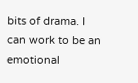bits of drama. I can work to be an emotional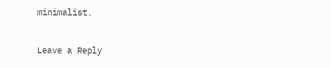minimalist.

Leave a Reply